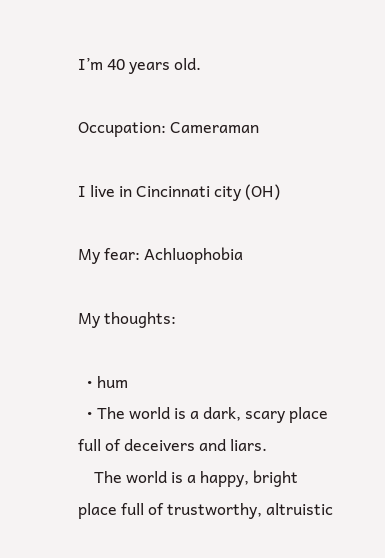I’m 40 years old.

Occupation: Cameraman

I live in Cincinnati city (OH)

My fear: Achluophobia

My thoughts:

  • hum
  • The world is a dark, scary place full of deceivers and liars.
    The world is a happy, bright place full of trustworthy, altruistic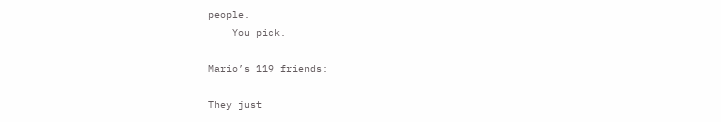people.
    You pick.

Mario’s 119 friends:

They just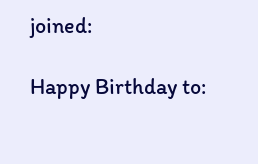joined:

Happy Birthday to: